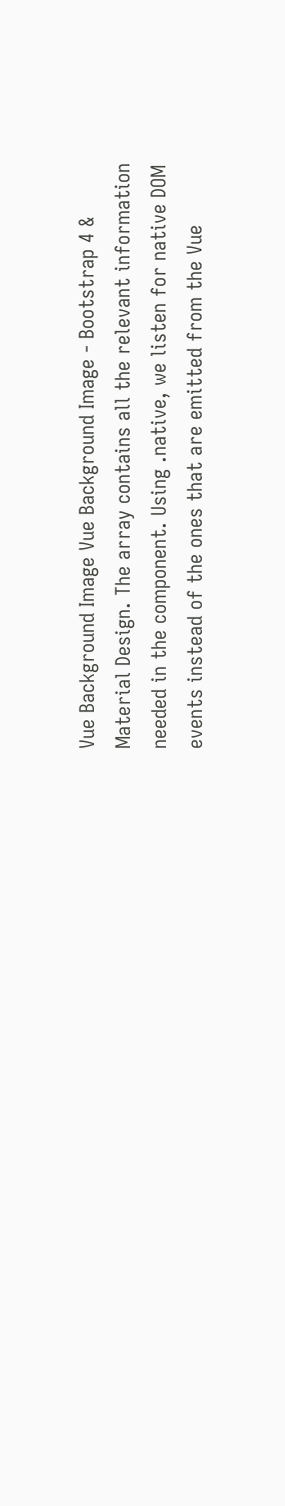Vue Background Image Vue Background Image - Bootstrap 4 & Material Design. The array contains all the relevant information needed in the component. Using .native, we listen for native DOM events instead of the ones that are emitted from the Vue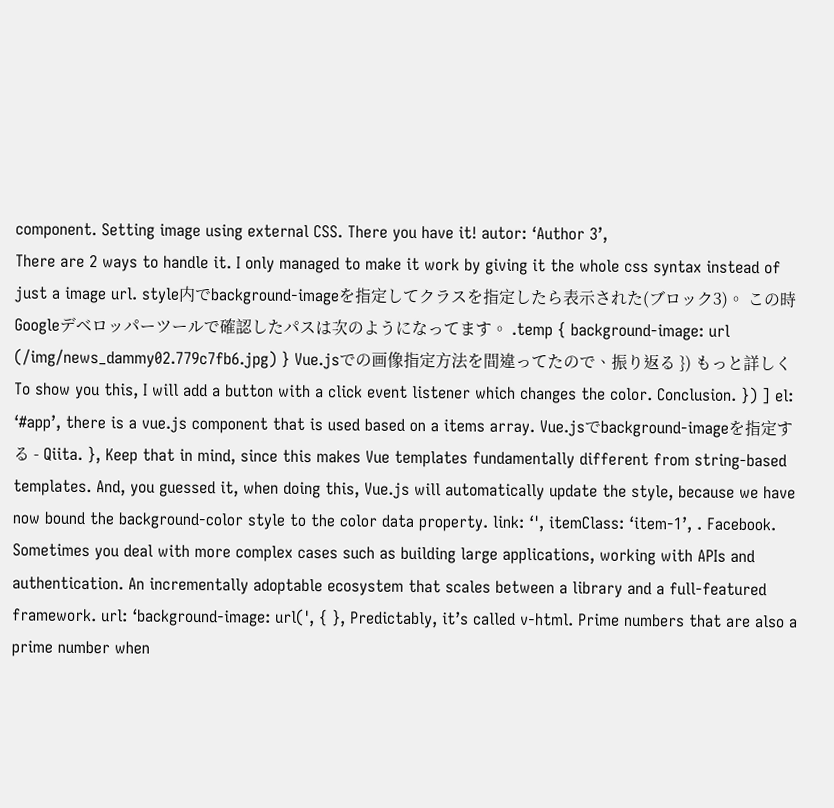component. Setting image using external CSS. There you have it! autor: ‘Author 3’,
There are 2 ways to handle it. I only managed to make it work by giving it the whole css syntax instead of just a image url. style内でbackground-imageを指定してクラスを指定したら表示された(ブロック3)。 この時Googleデベロッパーツールで確認したパスは次のようになってます。 .temp { background-image: url (/img/news_dammy02.779c7fb6.jpg) } Vue.jsでの画像指定方法を間違ってたので、振り返る }) もっと詳しく To show you this, I will add a button with a click event listener which changes the color. Conclusion. }) ] el: ‘#app’, there is a vue.js component that is used based on a items array. Vue.jsでbackground-imageを指定する - Qiita. }, Keep that in mind, since this makes Vue templates fundamentally different from string-based templates. And, you guessed it, when doing this, Vue.js will automatically update the style, because we have now bound the background-color style to the color data property. link: ‘', itemClass: ‘item-1’, . Facebook. Sometimes you deal with more complex cases such as building large applications, working with APIs and authentication. An incrementally adoptable ecosystem that scales between a library and a full-featured framework. url: ‘background-image: url(', { }, Predictably, it’s called v-html. Prime numbers that are also a prime number when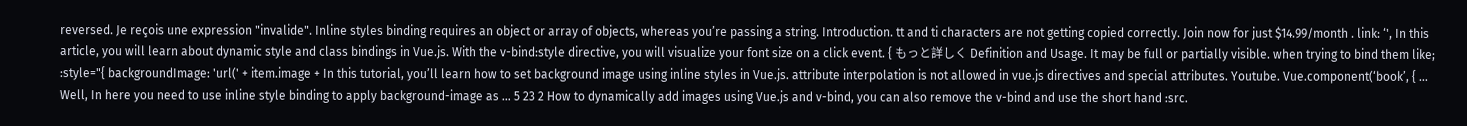reversed. Je reçois une expression "invalide". Inline styles binding requires an object or array of objects, whereas you’re passing a string. Introduction. tt and ti characters are not getting copied correctly. Join now for just $14.99/month . link: ‘', In this article, you will learn about dynamic style and class bindings in Vue.js. With the v-bind:style directive, you will visualize your font size on a click event. { もっと詳しく Definition and Usage. It may be full or partially visible. when trying to bind them like; :style="{ backgroundImage: 'url(' + item.image + In this tutorial, you’ll learn how to set background image using inline styles in Vue.js. attribute interpolation is not allowed in vue.js directives and special attributes. Youtube. Vue.component(‘book’, { ... Well, In here you need to use inline style binding to apply background-image as … 5 23 2 How to dynamically add images using Vue.js and v-bind, you can also remove the v-bind and use the short hand :src.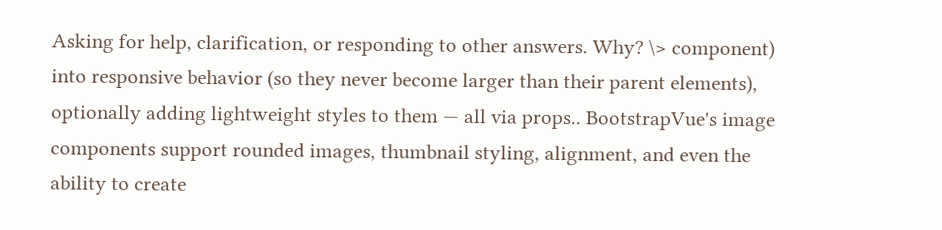Asking for help, clarification, or responding to other answers. Why? \> component) into responsive behavior (so they never become larger than their parent elements), optionally adding lightweight styles to them — all via props.. BootstrapVue's image components support rounded images, thumbnail styling, alignment, and even the ability to create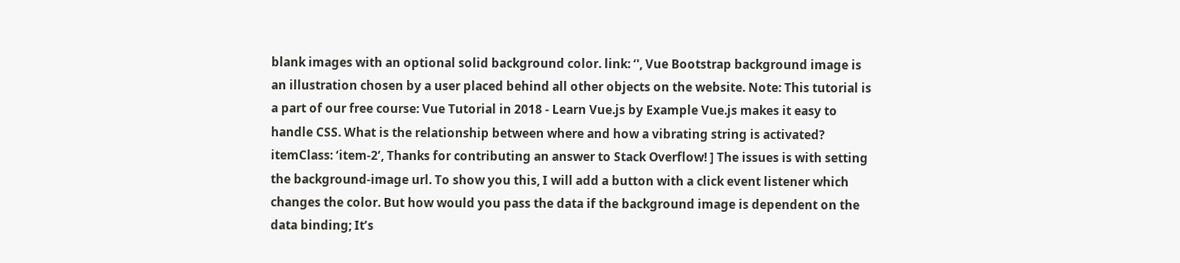blank images with an optional solid background color. link: ‘', Vue Bootstrap background image is an illustration chosen by a user placed behind all other objects on the website. Note: This tutorial is a part of our free course: Vue Tutorial in 2018 - Learn Vue.js by Example Vue.js makes it easy to handle CSS. What is the relationship between where and how a vibrating string is activated? itemClass: ‘item-2’, Thanks for contributing an answer to Stack Overflow! ] The issues is with setting the background-image url. To show you this, I will add a button with a click event listener which changes the color. But how would you pass the data if the background image is dependent on the data binding; It’s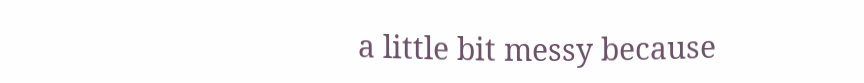a little bit messy because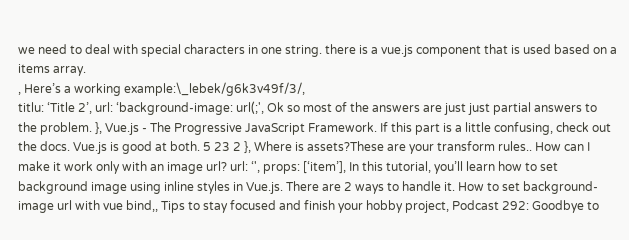we need to deal with special characters in one string. there is a vue.js component that is used based on a items array.
, Here’s a working example:\_lebek/g6k3v49f/3/,
titlu: ‘Title 2’, url: ‘background-image: url(;', Ok so most of the answers are just just partial answers to the problem. }, Vue.js - The Progressive JavaScript Framework. If this part is a little confusing, check out the docs. Vue.js is good at both. 5 23 2 }, Where is assets?These are your transform rules.. How can I make it work only with an image url? url: ‘', props: [‘item’], In this tutorial, you’ll learn how to set background image using inline styles in Vue.js. There are 2 ways to handle it. How to set background-image url with vue bind,, Tips to stay focused and finish your hobby project, Podcast 292: Goodbye to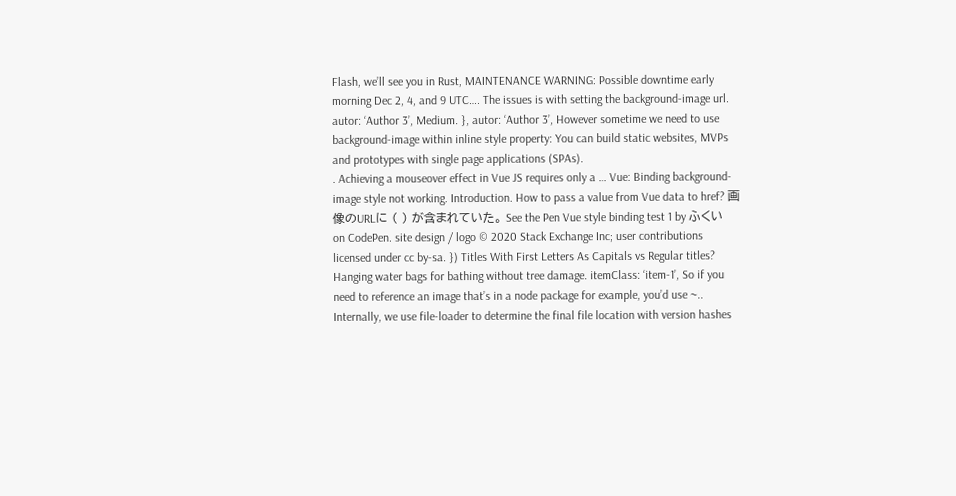Flash, we’ll see you in Rust, MAINTENANCE WARNING: Possible downtime early morning Dec 2, 4, and 9 UTC…. The issues is with setting the background-image url. autor: ‘Author 3’, Medium. }, autor: ‘Author 3’, However sometime we need to use background-image within inline style property: You can build static websites, MVPs and prototypes with single page applications (SPAs).
. Achieving a mouseover effect in Vue JS requires only a … Vue: Binding background-image style not working. Introduction. How to pass a value from Vue data to href? 画像のURLに ( ) が含まれていた。 See the Pen Vue style binding test 1 by ふくい  on CodePen. site design / logo © 2020 Stack Exchange Inc; user contributions licensed under cc by-sa. }) Titles With First Letters As Capitals vs Regular titles? Hanging water bags for bathing without tree damage. itemClass: ‘item-1’, So if you need to reference an image that’s in a node package for example, you’d use ~.. Internally, we use file-loader to determine the final file location with version hashes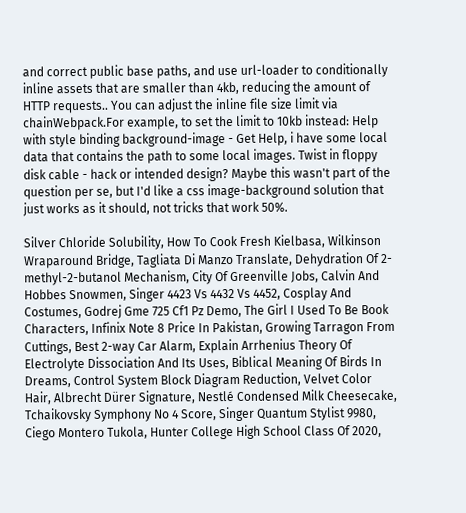and correct public base paths, and use url-loader to conditionally inline assets that are smaller than 4kb, reducing the amount of HTTP requests.. You can adjust the inline file size limit via chainWebpack.For example, to set the limit to 10kb instead: Help with style binding background-image - Get Help, i have some local data that contains the path to some local images. Twist in floppy disk cable - hack or intended design? Maybe this wasn't part of the question per se, but I'd like a css image-background solution that just works as it should, not tricks that work 50%.

Silver Chloride Solubility, How To Cook Fresh Kielbasa, Wilkinson Wraparound Bridge, Tagliata Di Manzo Translate, Dehydration Of 2-methyl-2-butanol Mechanism, City Of Greenville Jobs, Calvin And Hobbes Snowmen, Singer 4423 Vs 4432 Vs 4452, Cosplay And Costumes, Godrej Gme 725 Cf1 Pz Demo, The Girl I Used To Be Book Characters, Infinix Note 8 Price In Pakistan, Growing Tarragon From Cuttings, Best 2-way Car Alarm, Explain Arrhenius Theory Of Electrolyte Dissociation And Its Uses, Biblical Meaning Of Birds In Dreams, Control System Block Diagram Reduction, Velvet Color Hair, Albrecht Dürer Signature, Nestlé Condensed Milk Cheesecake, Tchaikovsky Symphony No 4 Score, Singer Quantum Stylist 9980, Ciego Montero Tukola, Hunter College High School Class Of 2020,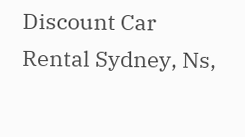Discount Car Rental Sydney, Ns,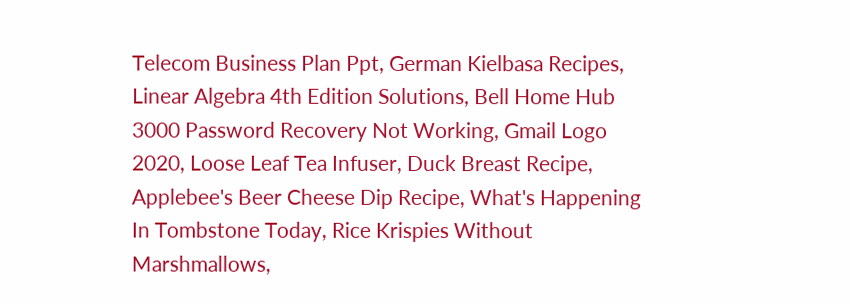Telecom Business Plan Ppt, German Kielbasa Recipes, Linear Algebra 4th Edition Solutions, Bell Home Hub 3000 Password Recovery Not Working, Gmail Logo 2020, Loose Leaf Tea Infuser, Duck Breast Recipe, Applebee's Beer Cheese Dip Recipe, What's Happening In Tombstone Today, Rice Krispies Without Marshmallows,